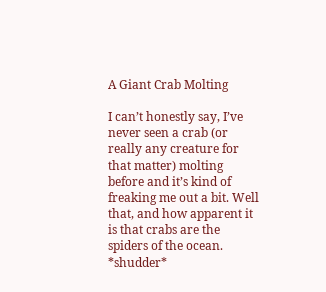A Giant Crab Molting

I can’t honestly say, I’ve never seen a crab (or really any creature for that matter) molting before and it’s kind of freaking me out a bit. Well that, and how apparent it is that crabs are the spiders of the ocean. *shudder*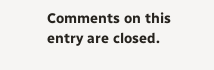Comments on this entry are closed.